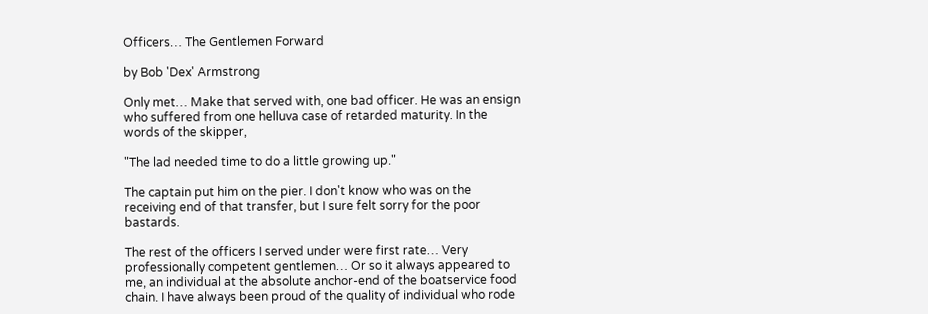Officers… The Gentlemen Forward

by Bob 'Dex' Armstrong

Only met… Make that served with, one bad officer. He was an ensign who suffered from one helluva case of retarded maturity. In the words of the skipper,

"The lad needed time to do a little growing up."

The captain put him on the pier. I don't know who was on the receiving end of that transfer, but I sure felt sorry for the poor bastards.

The rest of the officers I served under were first rate… Very professionally competent gentlemen… Or so it always appeared to me, an individual at the absolute anchor-end of the boatservice food chain. I have always been proud of the quality of individual who rode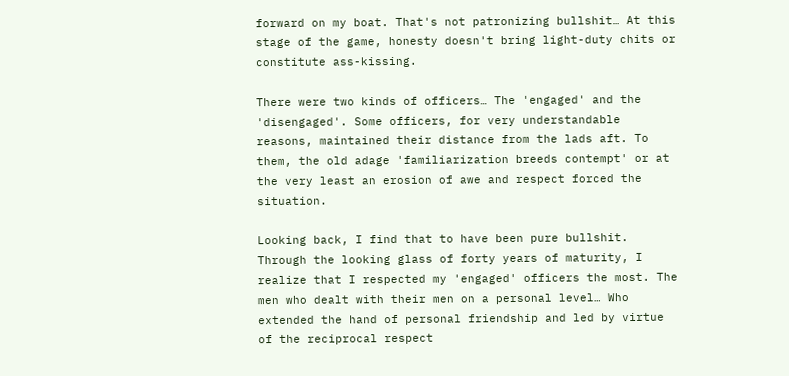forward on my boat. That's not patronizing bullshit… At this stage of the game, honesty doesn't bring light-duty chits or constitute ass-kissing.

There were two kinds of officers… The 'engaged' and the 'disengaged'. Some officers, for very understandable reasons, maintained their distance from the lads aft. To them, the old adage 'familiarization breeds contempt' or at the very least an erosion of awe and respect forced the situation.

Looking back, I find that to have been pure bullshit. Through the looking glass of forty years of maturity, I realize that I respected my 'engaged' officers the most. The men who dealt with their men on a personal level… Who extended the hand of personal friendship and led by virtue of the reciprocal respect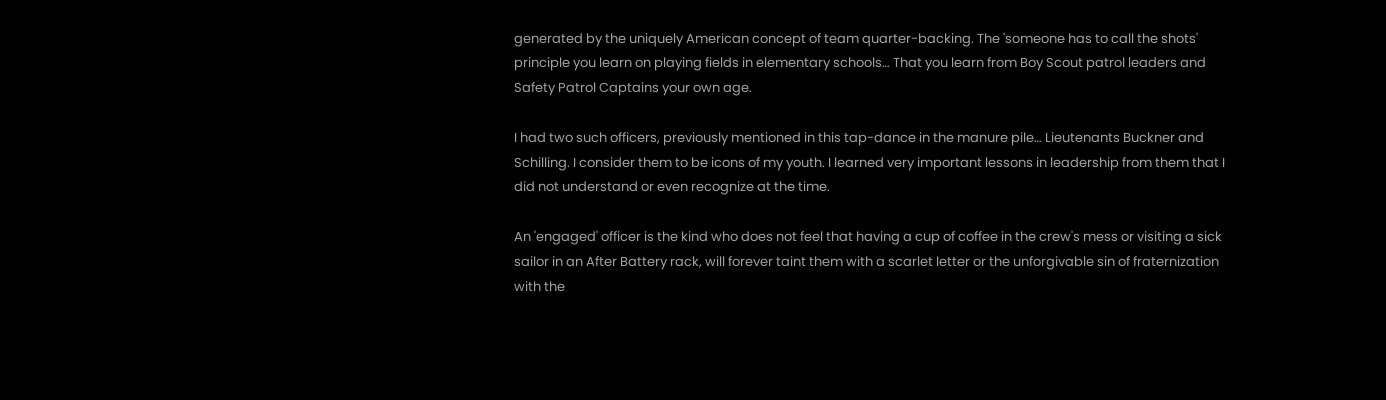generated by the uniquely American concept of team quarter-backing. The 'someone has to call the shots' principle you learn on playing fields in elementary schools… That you learn from Boy Scout patrol leaders and Safety Patrol Captains your own age.

I had two such officers, previously mentioned in this tap-dance in the manure pile… Lieutenants Buckner and Schilling. I consider them to be icons of my youth. I learned very important lessons in leadership from them that I did not understand or even recognize at the time.

An 'engaged' officer is the kind who does not feel that having a cup of coffee in the crew's mess or visiting a sick sailor in an After Battery rack, will forever taint them with a scarlet letter or the unforgivable sin of fraternization with the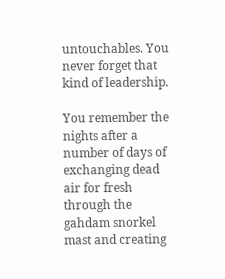untouchables. You never forget that kind of leadership.

You remember the nights after a number of days of exchanging dead air for fresh through the gahdam snorkel mast and creating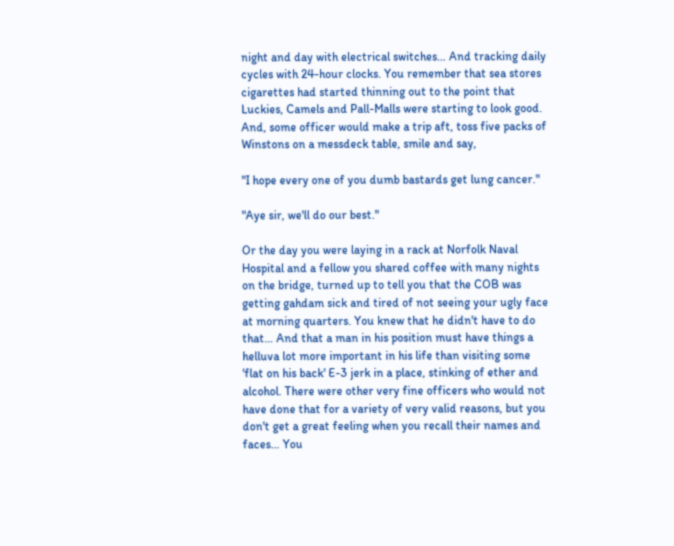night and day with electrical switches… And tracking daily cycles with 24-hour clocks. You remember that sea stores cigarettes had started thinning out to the point that Luckies, Camels and Pall-Malls were starting to look good. And, some officer would make a trip aft, toss five packs of Winstons on a messdeck table, smile and say,

"I hope every one of you dumb bastards get lung cancer."

"Aye sir, we'll do our best."

Or the day you were laying in a rack at Norfolk Naval Hospital and a fellow you shared coffee with many nights on the bridge, turned up to tell you that the COB was getting gahdam sick and tired of not seeing your ugly face at morning quarters. You knew that he didn't have to do that… And that a man in his position must have things a helluva lot more important in his life than visiting some 'flat on his back' E-3 jerk in a place, stinking of ether and alcohol. There were other very fine officers who would not have done that for a variety of very valid reasons, but you don't get a great feeling when you recall their names and faces… You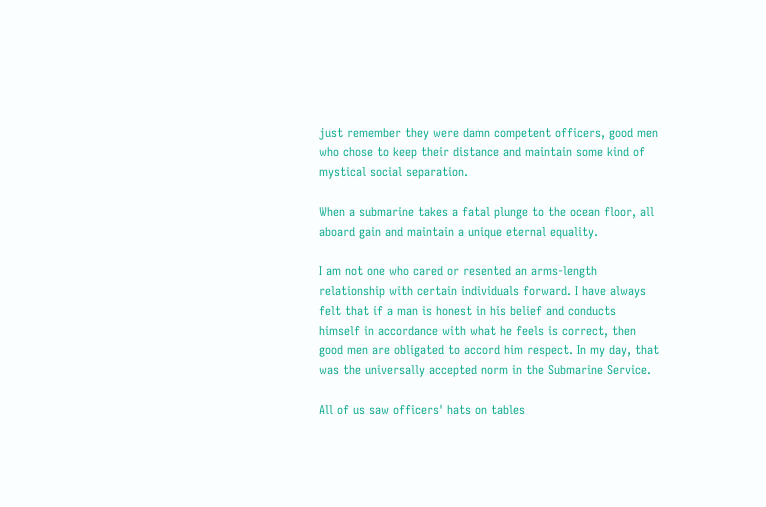just remember they were damn competent officers, good men who chose to keep their distance and maintain some kind of mystical social separation.

When a submarine takes a fatal plunge to the ocean floor, all aboard gain and maintain a unique eternal equality.

I am not one who cared or resented an arms-length relationship with certain individuals forward. I have always felt that if a man is honest in his belief and conducts himself in accordance with what he feels is correct, then good men are obligated to accord him respect. In my day, that was the universally accepted norm in the Submarine Service.

All of us saw officers' hats on tables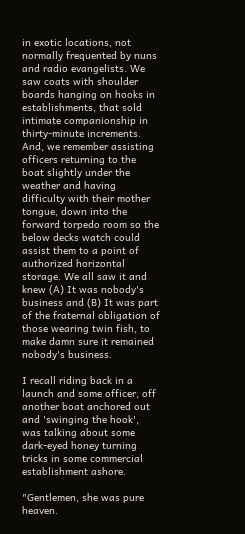in exotic locations, not normally frequented by nuns and radio evangelists. We saw coats with shoulder boards hanging on hooks in establishments, that sold intimate companionship in thirty-minute increments. And, we remember assisting officers returning to the boat slightly under the weather and having difficulty with their mother tongue, down into the forward torpedo room so the below decks watch could assist them to a point of authorized horizontal storage. We all saw it and knew (A) It was nobody's business and (B) It was part of the fraternal obligation of those wearing twin fish, to make damn sure it remained nobody's business.

I recall riding back in a launch and some officer, off another boat anchored out and 'swinging the hook', was talking about some dark-eyed honey turning tricks in some commercial establishment ashore.

"Gentlemen, she was pure heaven.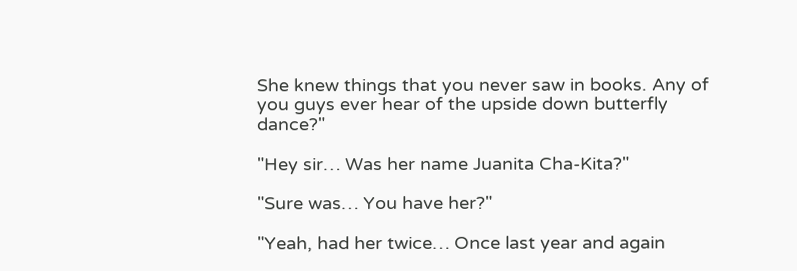She knew things that you never saw in books. Any of you guys ever hear of the upside down butterfly dance?"

"Hey sir… Was her name Juanita Cha-Kita?"

"Sure was… You have her?"

"Yeah, had her twice… Once last year and again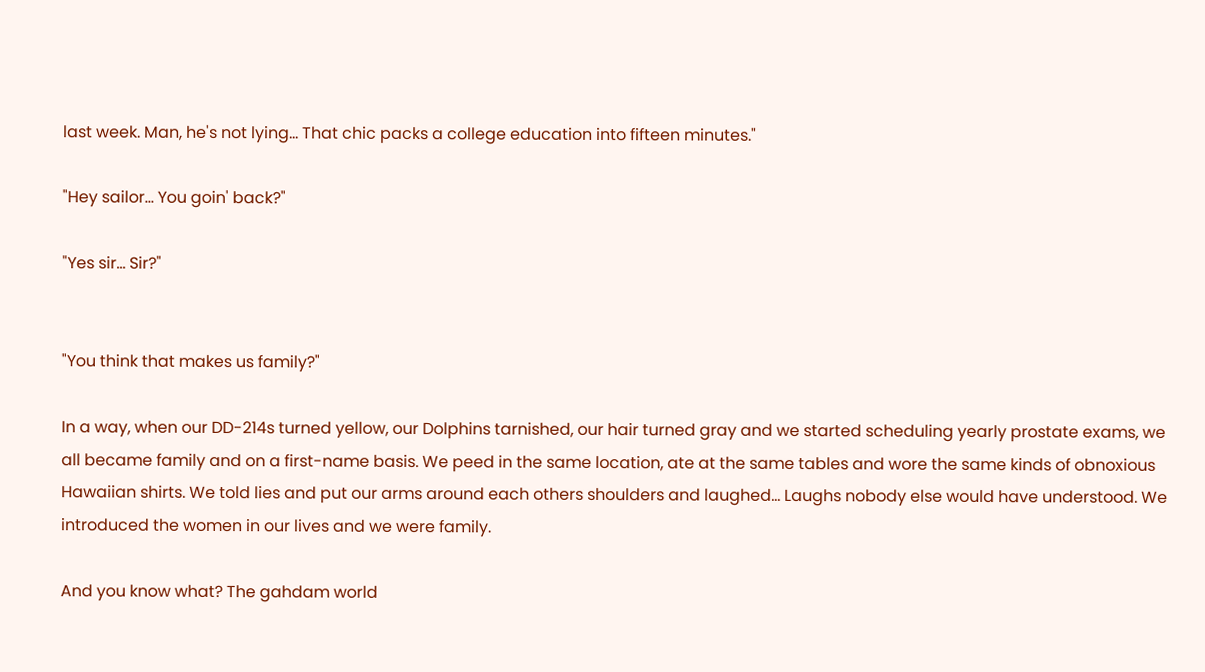last week. Man, he's not lying… That chic packs a college education into fifteen minutes."

"Hey sailor… You goin' back?"

"Yes sir… Sir?"


"You think that makes us family?"

In a way, when our DD-214s turned yellow, our Dolphins tarnished, our hair turned gray and we started scheduling yearly prostate exams, we all became family and on a first-name basis. We peed in the same location, ate at the same tables and wore the same kinds of obnoxious Hawaiian shirts. We told lies and put our arms around each others shoulders and laughed… Laughs nobody else would have understood. We introduced the women in our lives and we were family.

And you know what? The gahdam world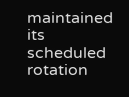maintained its scheduled rotation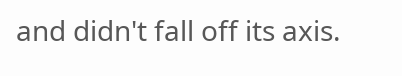and didn't fall off its axis.